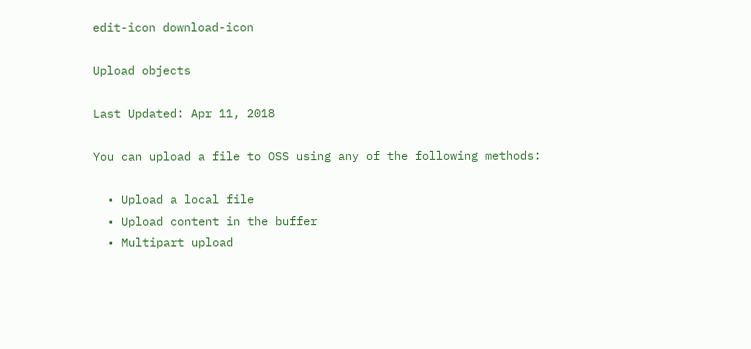edit-icon download-icon

Upload objects

Last Updated: Apr 11, 2018

You can upload a file to OSS using any of the following methods:

  • Upload a local file
  • Upload content in the buffer
  • Multipart upload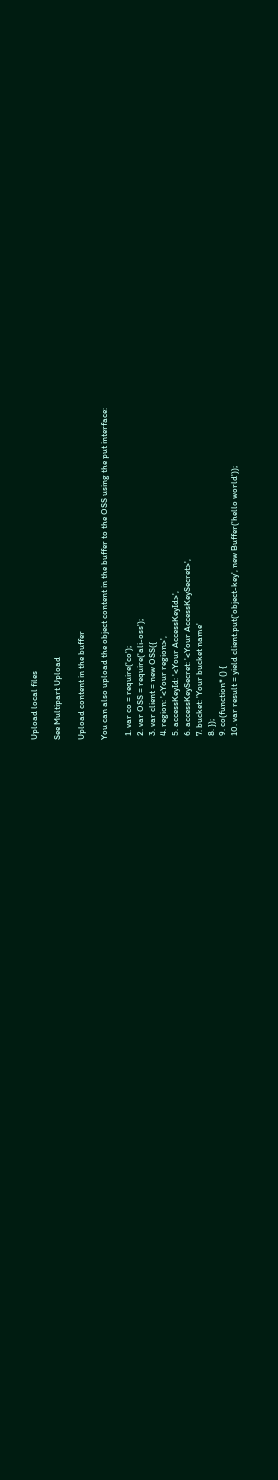Upload local files

See Multipart Upload

Upload content in the buffer

You can also upload the object content in the buffer to the OSS using the put interface:

  1. var co = require('co');
  2. var OSS = require('ali-oss');
  3. var client = new OSS({
  4. region: '<Your region>',
  5. accessKeyId: '<Your AccessKeyId>',
  6. accessKeySecret: '<Your AccessKeySecret>',
  7. bucket: 'Your bucket name'
  8. });
  9. co(function* () {
  10. var result = yield client.put('object-key', new Buffer('hello world'));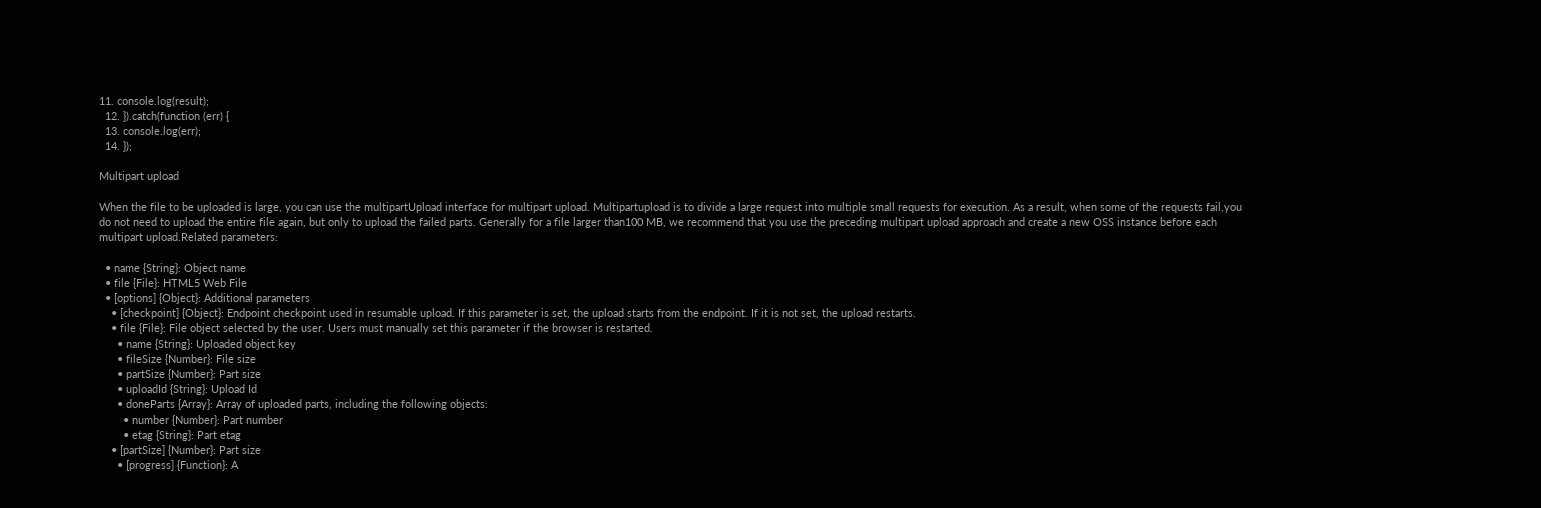11. console.log(result);
  12. }).catch(function (err) {
  13. console.log(err);
  14. });

Multipart upload

When the file to be uploaded is large, you can use the multipartUpload interface for multipart upload. Multipartupload is to divide a large request into multiple small requests for execution. As a result, when some of the requests fail,you do not need to upload the entire file again, but only to upload the failed parts. Generally for a file larger than100 MB, we recommend that you use the preceding multipart upload approach and create a new OSS instance before each multipart upload.Related parameters:

  • name {String}: Object name
  • file {File}: HTML5 Web File
  • [options] {Object}: Additional parameters
    • [checkpoint] {Object}: Endpoint checkpoint used in resumable upload. If this parameter is set, the upload starts from the endpoint. If it is not set, the upload restarts.
    • file {File}: File object selected by the user. Users must manually set this parameter if the browser is restarted.
      • name {String}: Uploaded object key
      • fileSize {Number}: File size
      • partSize {Number}: Part size
      • uploadId {String}: Upload Id
      • doneParts {Array}: Array of uploaded parts, including the following objects:
        • number {Number}: Part number
        • etag {String}: Part etag
    • [partSize] {Number}: Part size
      • [progress] {Function}: A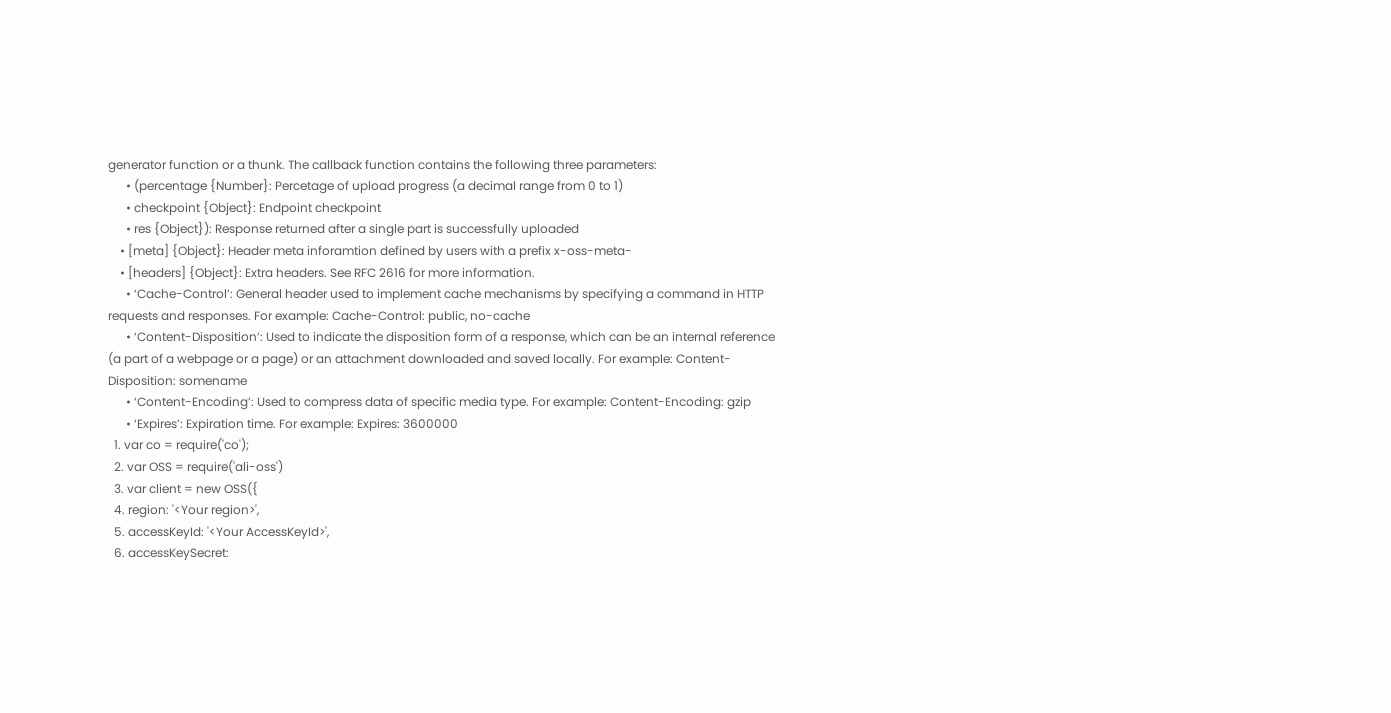generator function or a thunk. The callback function contains the following three parameters:
      • (percentage {Number}: Percetage of upload progress (a decimal range from 0 to 1)
      • checkpoint {Object}: Endpoint checkpoint
      • res {Object}): Response returned after a single part is successfully uploaded
    • [meta] {Object}: Header meta inforamtion defined by users with a prefix x-oss-meta-
    • [headers] {Object}: Extra headers. See RFC 2616 for more information.
      • ‘Cache-Control’: General header used to implement cache mechanisms by specifying a command in HTTP requests and responses. For example: Cache-Control: public, no-cache
      • ‘Content-Disposition’: Used to indicate the disposition form of a response, which can be an internal reference (a part of a webpage or a page) or an attachment downloaded and saved locally. For example: Content-Disposition: somename
      • ‘Content-Encoding’: Used to compress data of specific media type. For example: Content-Encoding: gzip
      • ‘Expires’: Expiration time. For example: Expires: 3600000
  1. var co = require('co');
  2. var OSS = require('ali-oss')
  3. var client = new OSS({
  4. region: '<Your region>',
  5. accessKeyId: '<Your AccessKeyId>',
  6. accessKeySecret: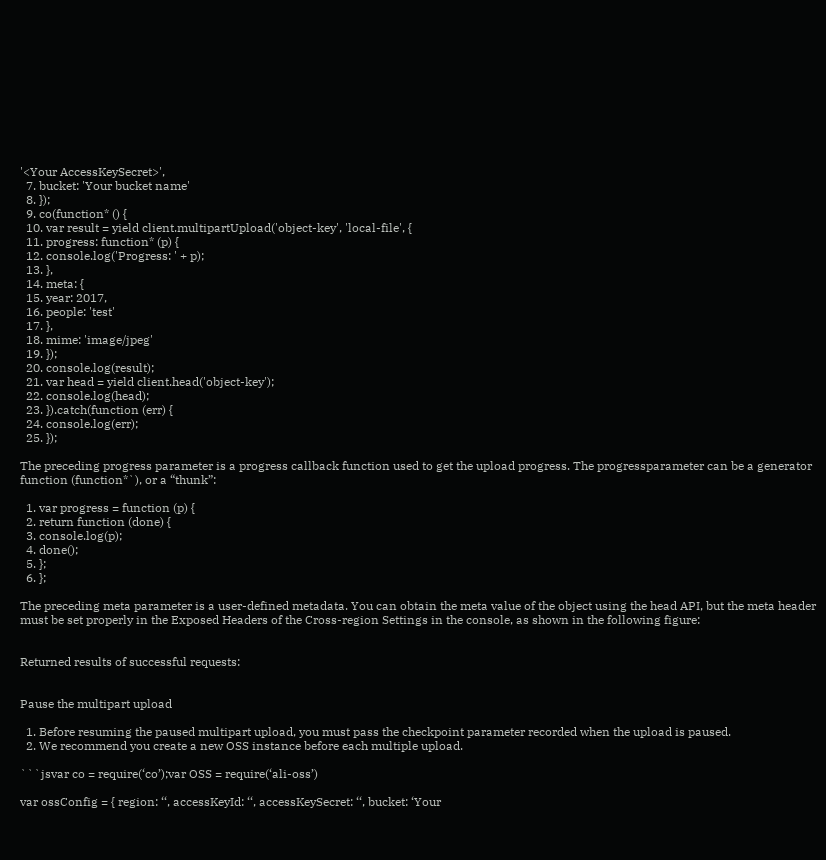'<Your AccessKeySecret>',
  7. bucket: 'Your bucket name'
  8. });
  9. co(function* () {
  10. var result = yield client.multipartUpload('object-key', 'local-file', {
  11. progress: function* (p) {
  12. console.log('Progress: ' + p);
  13. },
  14. meta: {
  15. year: 2017,
  16. people: 'test'
  17. },
  18. mime: 'image/jpeg'
  19. });
  20. console.log(result);
  21. var head = yield client.head('object-key');
  22. console.log(head);
  23. }).catch(function (err) {
  24. console.log(err);
  25. });

The preceding progress parameter is a progress callback function used to get the upload progress. The progressparameter can be a generator function (function*`), or a “thunk”:

  1. var progress = function (p) {
  2. return function (done) {
  3. console.log(p);
  4. done();
  5. };
  6. };

The preceding meta parameter is a user-defined metadata. You can obtain the meta value of the object using the head API, but the meta header must be set properly in the Exposed Headers of the Cross-region Settings in the console, as shown in the following figure:


Returned results of successful requests:


Pause the multipart upload

  1. Before resuming the paused multipart upload, you must pass the checkpoint parameter recorded when the upload is paused.
  2. We recommend you create a new OSS instance before each multiple upload.

```jsvar co = require(‘co’);var OSS = require(‘ali-oss’)

var ossConfig = { region: ‘‘, accessKeyId: ‘‘, accessKeySecret: ‘‘, bucket: ‘Your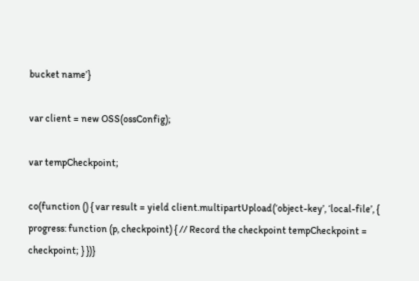bucket name’}

var client = new OSS(ossConfig);

var tempCheckpoint;

co(function () { var result = yield client.multipartUpload(‘object-key’, ‘local-file’, { progress: function (p, checkpoint) { // Record the checkpoint tempCheckpoint = checkpoint; } })}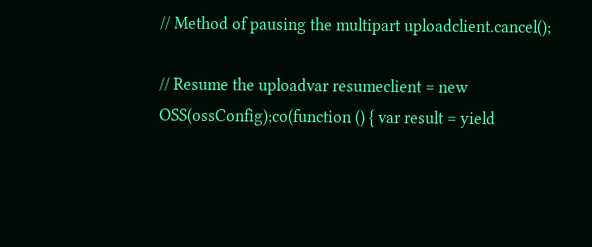// Method of pausing the multipart uploadclient.cancel();

// Resume the uploadvar resumeclient = new OSS(ossConfig);co(function () { var result = yield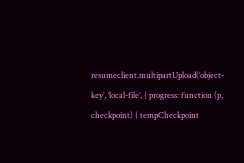resumeclient.multipartUpload(‘object-key’, ‘local-file’, { progress: function (p, checkpoint) { tempCheckpoint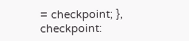= checkpoint; }, checkpoint: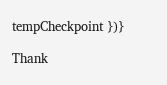tempCheckpoint })}

Thank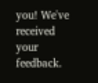you! We've received your feedback.